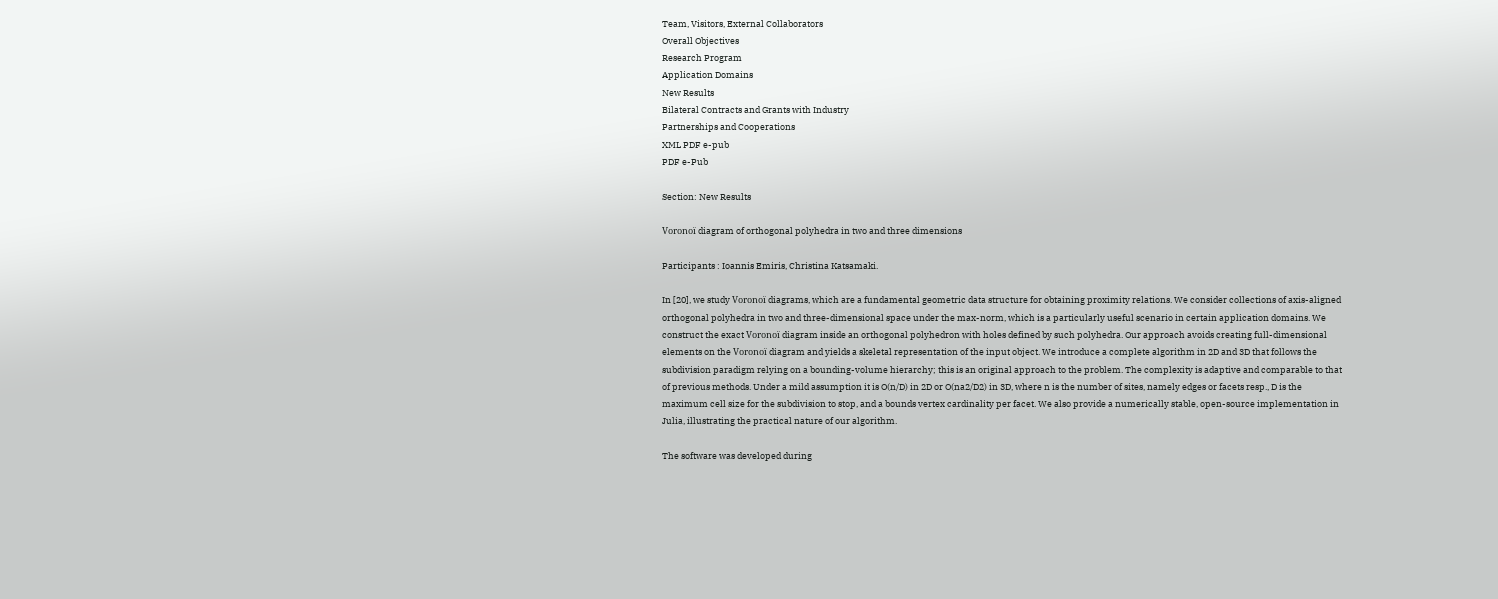Team, Visitors, External Collaborators
Overall Objectives
Research Program
Application Domains
New Results
Bilateral Contracts and Grants with Industry
Partnerships and Cooperations
XML PDF e-pub
PDF e-Pub

Section: New Results

Voronoï diagram of orthogonal polyhedra in two and three dimensions

Participants : Ioannis Emiris, Christina Katsamaki.

In [20], we study Voronoï diagrams, which are a fundamental geometric data structure for obtaining proximity relations. We consider collections of axis-aligned orthogonal polyhedra in two and three-dimensional space under the max-norm, which is a particularly useful scenario in certain application domains. We construct the exact Voronoï diagram inside an orthogonal polyhedron with holes defined by such polyhedra. Our approach avoids creating full-dimensional elements on the Voronoï diagram and yields a skeletal representation of the input object. We introduce a complete algorithm in 2D and 3D that follows the subdivision paradigm relying on a bounding-volume hierarchy; this is an original approach to the problem. The complexity is adaptive and comparable to that of previous methods. Under a mild assumption it is O(n/D) in 2D or O(na2/D2) in 3D, where n is the number of sites, namely edges or facets resp., D is the maximum cell size for the subdivision to stop, and a bounds vertex cardinality per facet. We also provide a numerically stable, open-source implementation in Julia, illustrating the practical nature of our algorithm.

The software was developed during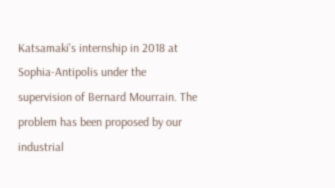Katsamaki's internship in 2018 at Sophia-Antipolis under the supervision of Bernard Mourrain. The problem has been proposed by our industrial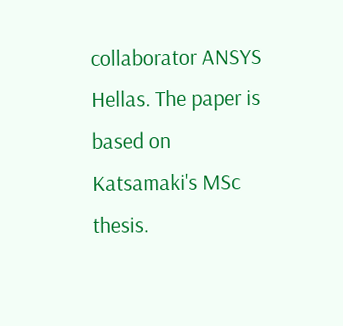collaborator ANSYS Hellas. The paper is based on Katsamaki's MSc thesis.